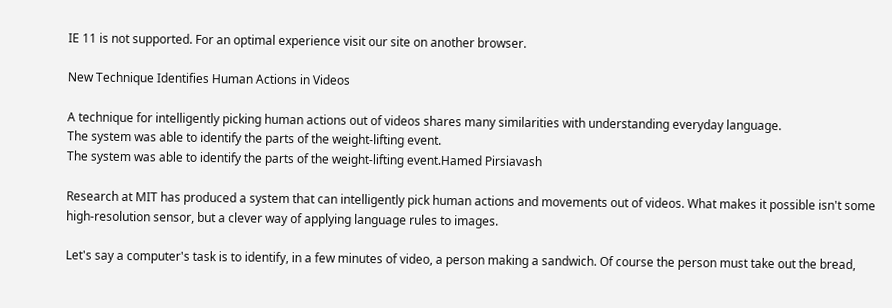IE 11 is not supported. For an optimal experience visit our site on another browser.

New Technique Identifies Human Actions in Videos

A technique for intelligently picking human actions out of videos shares many similarities with understanding everyday language.
The system was able to identify the parts of the weight-lifting event.
The system was able to identify the parts of the weight-lifting event.Hamed Pirsiavash

Research at MIT has produced a system that can intelligently pick human actions and movements out of videos. What makes it possible isn't some high-resolution sensor, but a clever way of applying language rules to images.

Let's say a computer's task is to identify, in a few minutes of video, a person making a sandwich. Of course the person must take out the bread,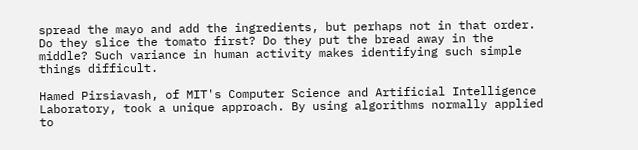spread the mayo and add the ingredients, but perhaps not in that order. Do they slice the tomato first? Do they put the bread away in the middle? Such variance in human activity makes identifying such simple things difficult.

Hamed Pirsiavash, of MIT's Computer Science and Artificial Intelligence Laboratory, took a unique approach. By using algorithms normally applied to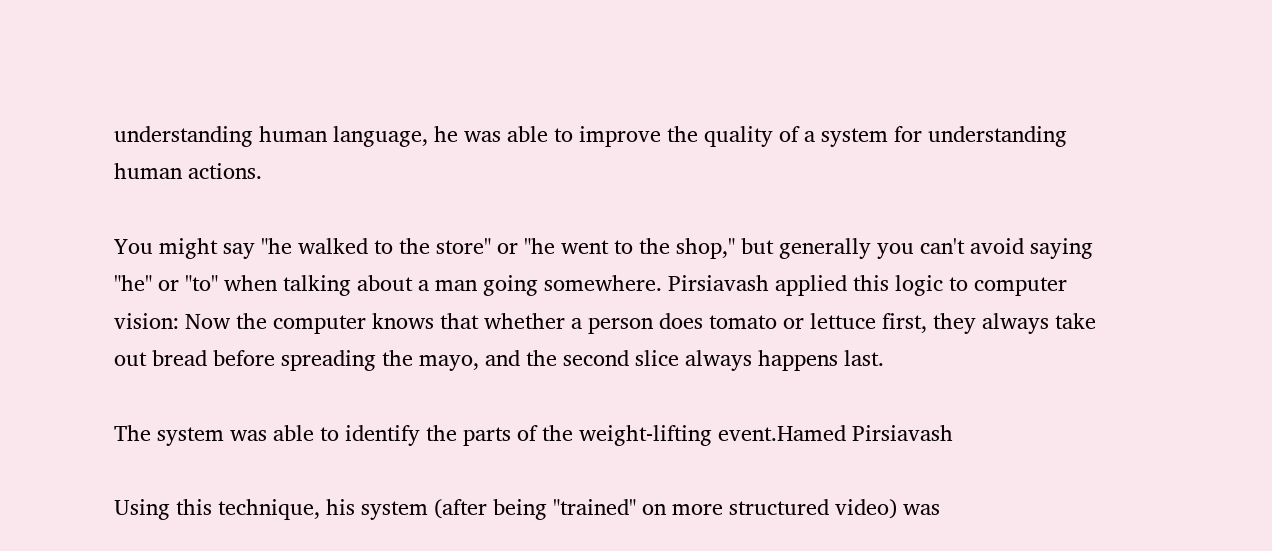understanding human language, he was able to improve the quality of a system for understanding human actions.

You might say "he walked to the store" or "he went to the shop," but generally you can't avoid saying "he" or "to" when talking about a man going somewhere. Pirsiavash applied this logic to computer vision: Now the computer knows that whether a person does tomato or lettuce first, they always take out bread before spreading the mayo, and the second slice always happens last.

The system was able to identify the parts of the weight-lifting event.Hamed Pirsiavash

Using this technique, his system (after being "trained" on more structured video) was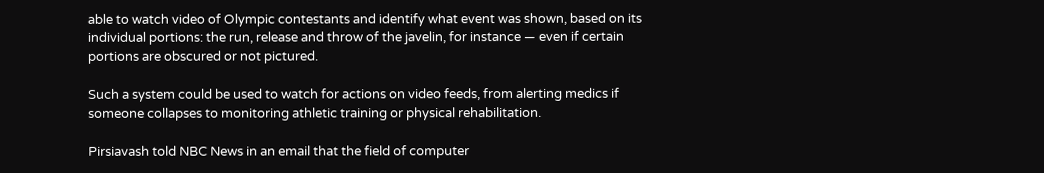able to watch video of Olympic contestants and identify what event was shown, based on its individual portions: the run, release and throw of the javelin, for instance — even if certain portions are obscured or not pictured.

Such a system could be used to watch for actions on video feeds, from alerting medics if someone collapses to monitoring athletic training or physical rehabilitation.

Pirsiavash told NBC News in an email that the field of computer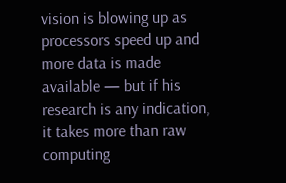vision is blowing up as processors speed up and more data is made available — but if his research is any indication, it takes more than raw computing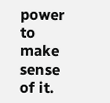power to make sense of it.